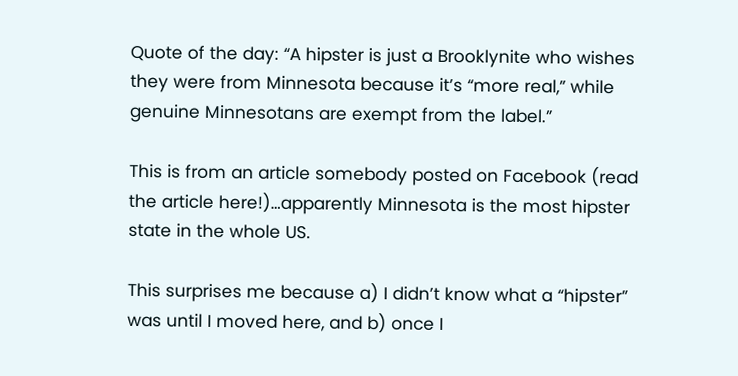Quote of the day: “A hipster is just a Brooklynite who wishes they were from Minnesota because it’s “more real,” while genuine Minnesotans are exempt from the label.”

This is from an article somebody posted on Facebook (read the article here!)…apparently Minnesota is the most hipster state in the whole US.

This surprises me because a) I didn’t know what a “hipster” was until I moved here, and b) once I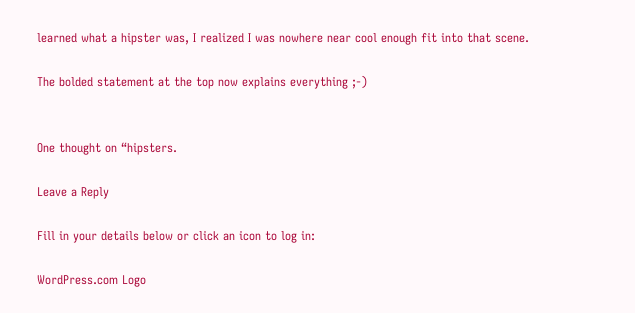learned what a hipster was, I realized I was nowhere near cool enough fit into that scene.

The bolded statement at the top now explains everything ;-)


One thought on “hipsters.

Leave a Reply

Fill in your details below or click an icon to log in:

WordPress.com Logo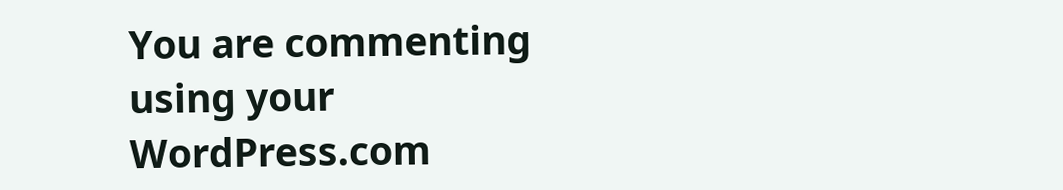You are commenting using your WordPress.com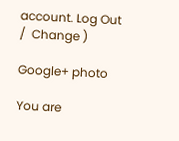account. Log Out /  Change )

Google+ photo

You are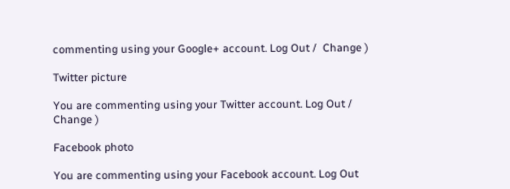commenting using your Google+ account. Log Out /  Change )

Twitter picture

You are commenting using your Twitter account. Log Out /  Change )

Facebook photo

You are commenting using your Facebook account. Log Out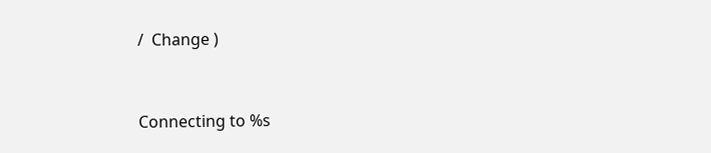/  Change )


Connecting to %s